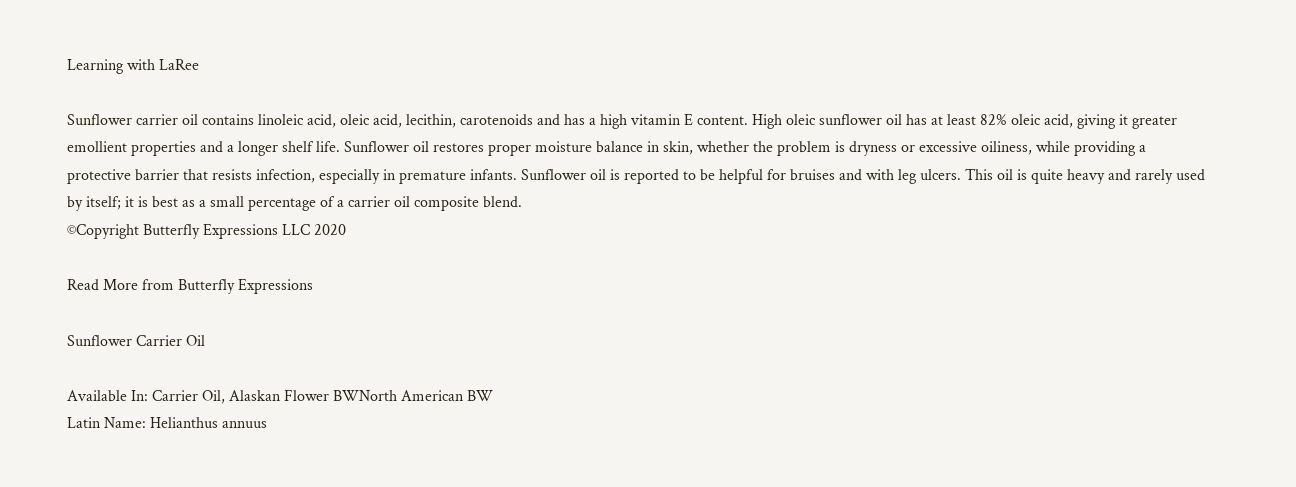Learning with LaRee

Sunflower carrier oil contains linoleic acid, oleic acid, lecithin, carotenoids and has a high vitamin E content. High oleic sunflower oil has at least 82% oleic acid, giving it greater emollient properties and a longer shelf life. Sunflower oil restores proper moisture balance in skin, whether the problem is dryness or excessive oiliness, while providing a protective barrier that resists infection, especially in premature infants. Sunflower oil is reported to be helpful for bruises and with leg ulcers. This oil is quite heavy and rarely used by itself; it is best as a small percentage of a carrier oil composite blend.
©Copyright Butterfly Expressions LLC 2020

Read More from Butterfly Expressions

Sunflower Carrier Oil

Available In: Carrier Oil, Alaskan Flower BWNorth American BW
Latin Name: Helianthus annuus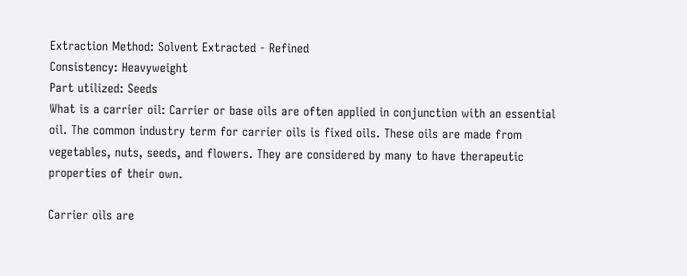Extraction Method: Solvent Extracted - Refined
Consistency: Heavyweight
Part utilized: Seeds
What is a carrier oil: Carrier or base oils are often applied in conjunction with an essential oil. The common industry term for carrier oils is fixed oils. These oils are made from vegetables, nuts, seeds, and flowers. They are considered by many to have therapeutic properties of their own.

Carrier oils are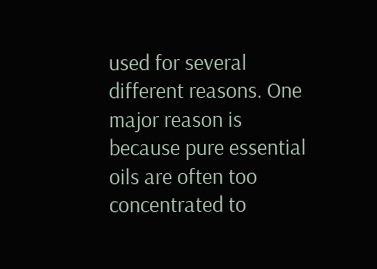used for several different reasons. One major reason is because pure essential oils are often too concentrated to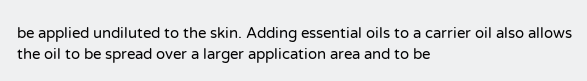be applied undiluted to the skin. Adding essential oils to a carrier oil also allows the oil to be spread over a larger application area and to be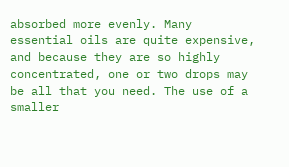absorbed more evenly. Many essential oils are quite expensive, and because they are so highly concentrated, one or two drops may be all that you need. The use of a smaller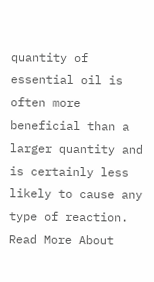quantity of essential oil is often more beneficial than a larger quantity and is certainly less likely to cause any type of reaction. Read More About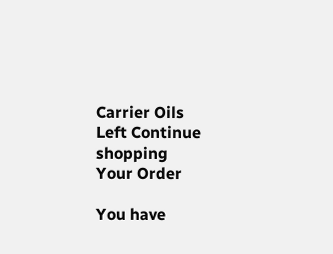Carrier Oils
Left Continue shopping
Your Order

You have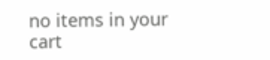no items in your cart